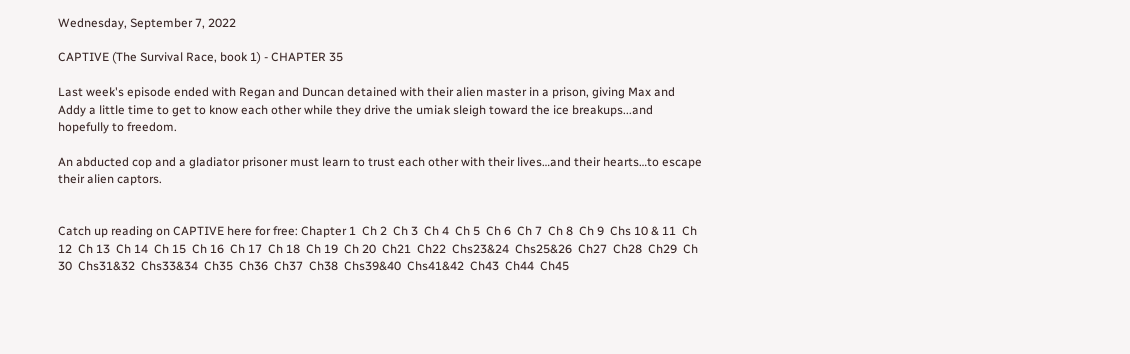Wednesday, September 7, 2022

CAPTIVE (The Survival Race, book 1) - CHAPTER 35

Last week's episode ended with Regan and Duncan detained with their alien master in a prison, giving Max and Addy a little time to get to know each other while they drive the umiak sleigh toward the ice breakups...and hopefully to freedom.

An abducted cop and a gladiator prisoner must learn to trust each other with their lives…and their hearts…to escape their alien captors.


Catch up reading on CAPTIVE here for free: Chapter 1  Ch 2  Ch 3  Ch 4  Ch 5  Ch 6  Ch 7  Ch 8  Ch 9  Chs 10 & 11  Ch 12  Ch 13  Ch 14  Ch 15  Ch 16  Ch 17  Ch 18  Ch 19  Ch 20  Ch21  Ch22  Chs23&24  Chs25&26  Ch27  Ch28  Ch29  Ch 30  Chs31&32  Chs33&34  Ch35  Ch36  Ch37  Ch38  Chs39&40  Chs41&42  Ch43  Ch44  Ch45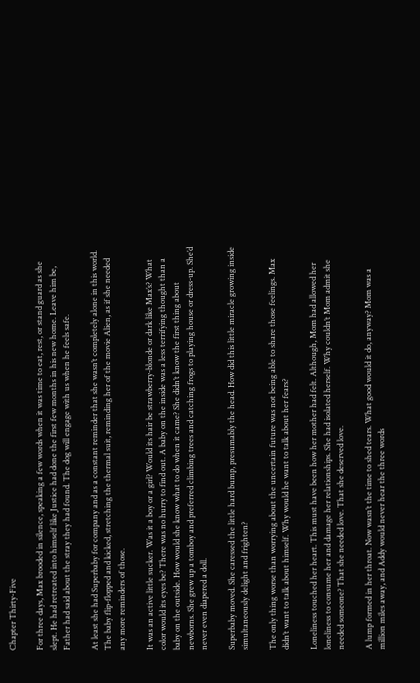Chapter Thirty-Five

For three days, Max brooded in silence, speaking a few words when it was time to eat, rest, or stand guard as she slept. He had retreated into himself like Justice had done the first few months in his new home. Leave him be, Father had said about the stray they had found. The dog will engage with us when he feels safe.

At least she had Superbaby for company and as a constant reminder that she wasn’t completely alone in this world. The baby flip-flopped and kicked, stretching the thermal suit, reminding her of the movie Alien, as if she needed any more reminders of those.

It was an active little sucker. Was it a boy or a girl? Would its hair be strawberry-blonde or dark like Max’s? What color would its eyes be? There was no hurry to find out. A baby on the inside was a less terrifying thought than a baby on the outside. How would she know what to do when it came? She didn’t know the first thing about newborns. She grew up a tomboy and preferred climbing trees and catching frogs to playing house or dress-up. She’d never even diapered a doll.

Superbaby moved. She caressed the little hard bump, presumably the head. How did this little miracle growing inside simultaneously delight and frighten?

The only thing worse than worrying about the uncertain future was not being able to share those feelings. Max didn’t want to talk about himself. Why would he want to talk about her fears?

Loneliness touched her heart. This must have been how her mother had felt. Although, Mom had allowed her loneliness to consume her and damage her relationships. She had isolated herself. Why couldn’t Mom admit she needed someone? That she needed love. That she deserved love.

A lump formed in her throat. Now wasn’t the time to shed tears. What good would it do, anyway? Mom was a million miles away, and Addy would never hear the three words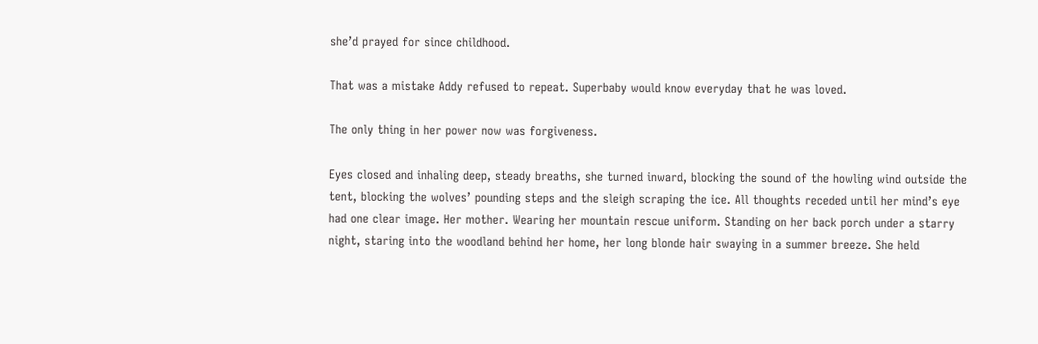she’d prayed for since childhood.

That was a mistake Addy refused to repeat. Superbaby would know everyday that he was loved.

The only thing in her power now was forgiveness.

Eyes closed and inhaling deep, steady breaths, she turned inward, blocking the sound of the howling wind outside the tent, blocking the wolves’ pounding steps and the sleigh scraping the ice. All thoughts receded until her mind’s eye had one clear image. Her mother. Wearing her mountain rescue uniform. Standing on her back porch under a starry night, staring into the woodland behind her home, her long blonde hair swaying in a summer breeze. She held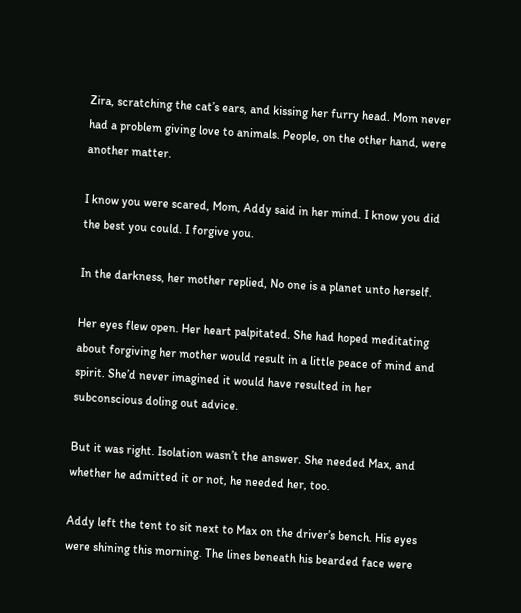Zira, scratching the cat’s ears, and kissing her furry head. Mom never had a problem giving love to animals. People, on the other hand, were another matter.

I know you were scared, Mom, Addy said in her mind. I know you did the best you could. I forgive you.

In the darkness, her mother replied, No one is a planet unto herself.

Her eyes flew open. Her heart palpitated. She had hoped meditating about forgiving her mother would result in a little peace of mind and spirit. She’d never imagined it would have resulted in her subconscious doling out advice.

But it was right. Isolation wasn’t the answer. She needed Max, and whether he admitted it or not, he needed her, too.

Addy left the tent to sit next to Max on the driver’s bench. His eyes were shining this morning. The lines beneath his bearded face were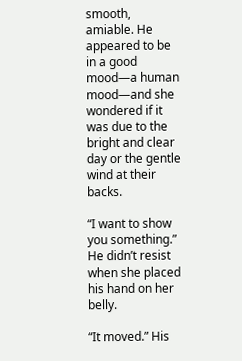smooth, amiable. He appeared to be in a good mood—a human mood—and she wondered if it was due to the bright and clear day or the gentle wind at their backs.

“I want to show you something.” He didn’t resist when she placed his hand on her belly.

“It moved.” His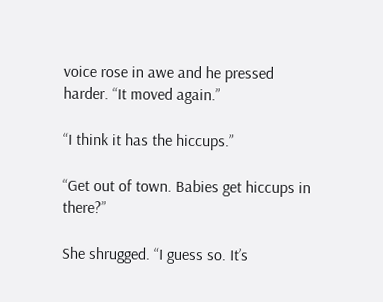voice rose in awe and he pressed harder. “It moved again.”

“I think it has the hiccups.”

“Get out of town. Babies get hiccups in there?”

She shrugged. “I guess so. It’s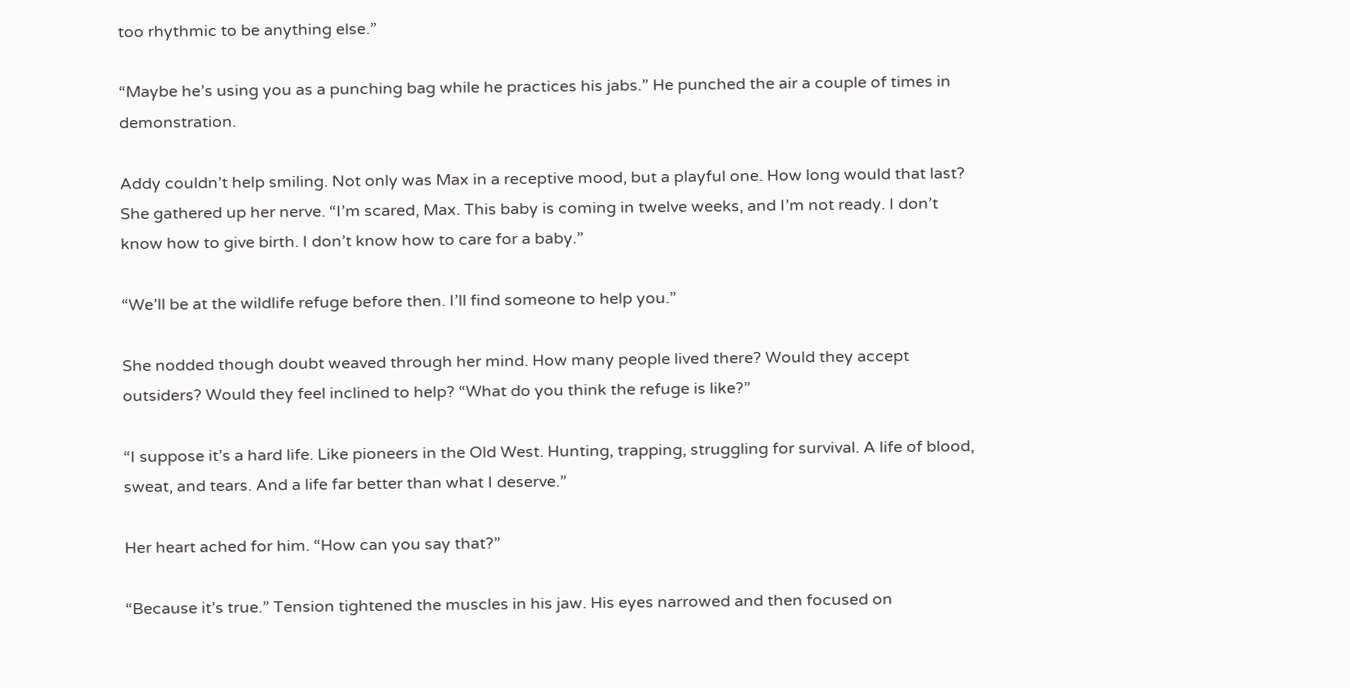too rhythmic to be anything else.”

“Maybe he’s using you as a punching bag while he practices his jabs.” He punched the air a couple of times in demonstration.

Addy couldn’t help smiling. Not only was Max in a receptive mood, but a playful one. How long would that last? She gathered up her nerve. “I’m scared, Max. This baby is coming in twelve weeks, and I’m not ready. I don’t know how to give birth. I don’t know how to care for a baby.”

“We’ll be at the wildlife refuge before then. I’ll find someone to help you.”

She nodded though doubt weaved through her mind. How many people lived there? Would they accept outsiders? Would they feel inclined to help? “What do you think the refuge is like?”

“I suppose it’s a hard life. Like pioneers in the Old West. Hunting, trapping, struggling for survival. A life of blood, sweat, and tears. And a life far better than what I deserve.”

Her heart ached for him. “How can you say that?”

“Because it’s true.” Tension tightened the muscles in his jaw. His eyes narrowed and then focused on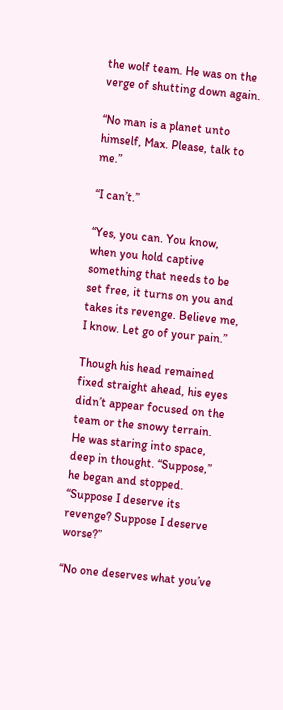the wolf team. He was on the verge of shutting down again.

“No man is a planet unto himself, Max. Please, talk to me.”

“I can’t.”

“Yes, you can. You know, when you hold captive something that needs to be set free, it turns on you and takes its revenge. Believe me, I know. Let go of your pain.”

Though his head remained fixed straight ahead, his eyes didn’t appear focused on the team or the snowy terrain. He was staring into space, deep in thought. “Suppose,” he began and stopped. “Suppose I deserve its revenge? Suppose I deserve worse?”

“No one deserves what you’ve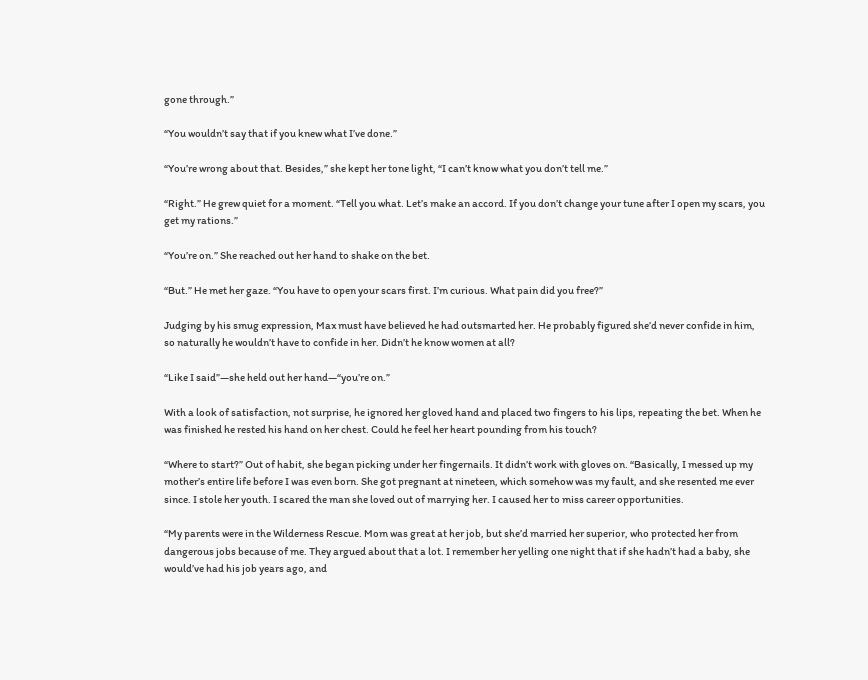gone through.”

“You wouldn’t say that if you knew what I’ve done.”

“You’re wrong about that. Besides,” she kept her tone light, “I can’t know what you don’t tell me.”

“Right.” He grew quiet for a moment. “Tell you what. Let’s make an accord. If you don’t change your tune after I open my scars, you get my rations.”

“You’re on.” She reached out her hand to shake on the bet.

“But.” He met her gaze. “You have to open your scars first. I’m curious. What pain did you free?”

Judging by his smug expression, Max must have believed he had outsmarted her. He probably figured she’d never confide in him, so naturally he wouldn’t have to confide in her. Didn’t he know women at all?

“Like I said”—she held out her hand—“you’re on.”

With a look of satisfaction, not surprise, he ignored her gloved hand and placed two fingers to his lips, repeating the bet. When he was finished he rested his hand on her chest. Could he feel her heart pounding from his touch?

“Where to start?” Out of habit, she began picking under her fingernails. It didn’t work with gloves on. “Basically, I messed up my mother’s entire life before I was even born. She got pregnant at nineteen, which somehow was my fault, and she resented me ever since. I stole her youth. I scared the man she loved out of marrying her. I caused her to miss career opportunities.

“My parents were in the Wilderness Rescue. Mom was great at her job, but she’d married her superior, who protected her from dangerous jobs because of me. They argued about that a lot. I remember her yelling one night that if she hadn’t had a baby, she would’ve had his job years ago, and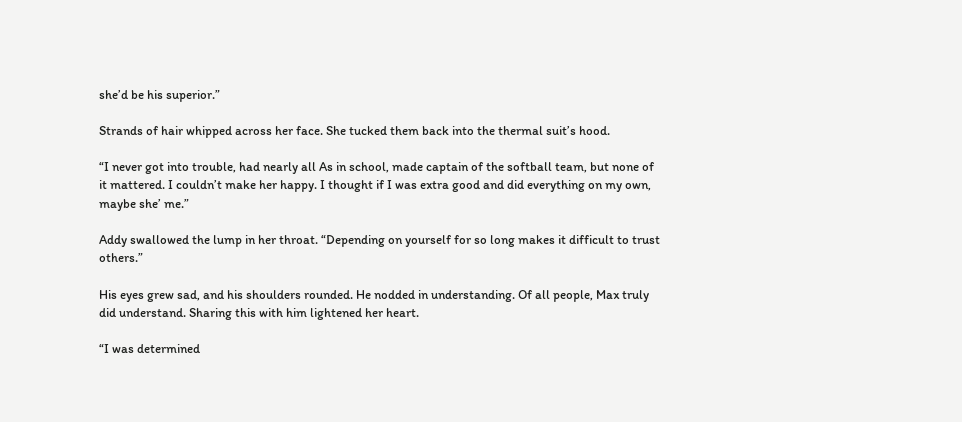she’d be his superior.”

Strands of hair whipped across her face. She tucked them back into the thermal suit’s hood.

“I never got into trouble, had nearly all As in school, made captain of the softball team, but none of it mattered. I couldn’t make her happy. I thought if I was extra good and did everything on my own, maybe she’ me.”

Addy swallowed the lump in her throat. “Depending on yourself for so long makes it difficult to trust others.”

His eyes grew sad, and his shoulders rounded. He nodded in understanding. Of all people, Max truly did understand. Sharing this with him lightened her heart.

“I was determined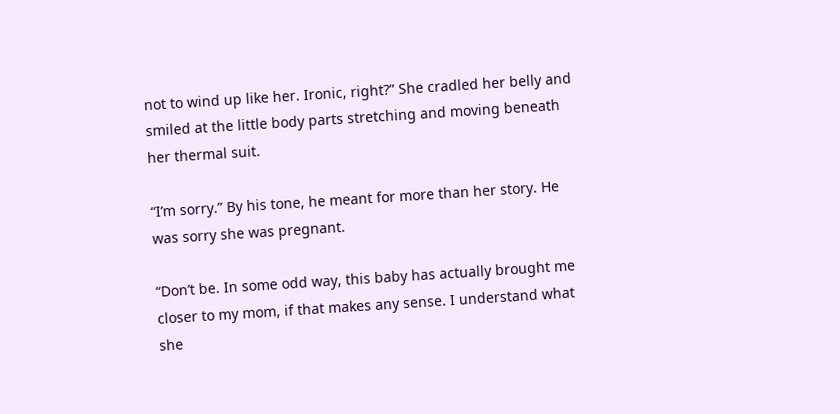not to wind up like her. Ironic, right?” She cradled her belly and smiled at the little body parts stretching and moving beneath her thermal suit.

“I’m sorry.” By his tone, he meant for more than her story. He was sorry she was pregnant.

“Don’t be. In some odd way, this baby has actually brought me closer to my mom, if that makes any sense. I understand what she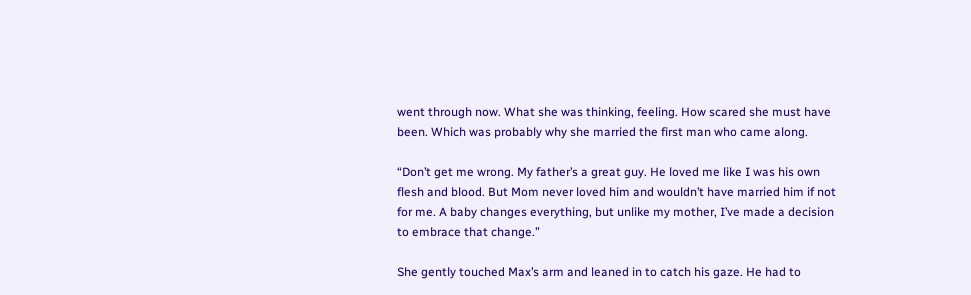went through now. What she was thinking, feeling. How scared she must have been. Which was probably why she married the first man who came along.

“Don’t get me wrong. My father’s a great guy. He loved me like I was his own flesh and blood. But Mom never loved him and wouldn’t have married him if not for me. A baby changes everything, but unlike my mother, I’ve made a decision to embrace that change.”

She gently touched Max’s arm and leaned in to catch his gaze. He had to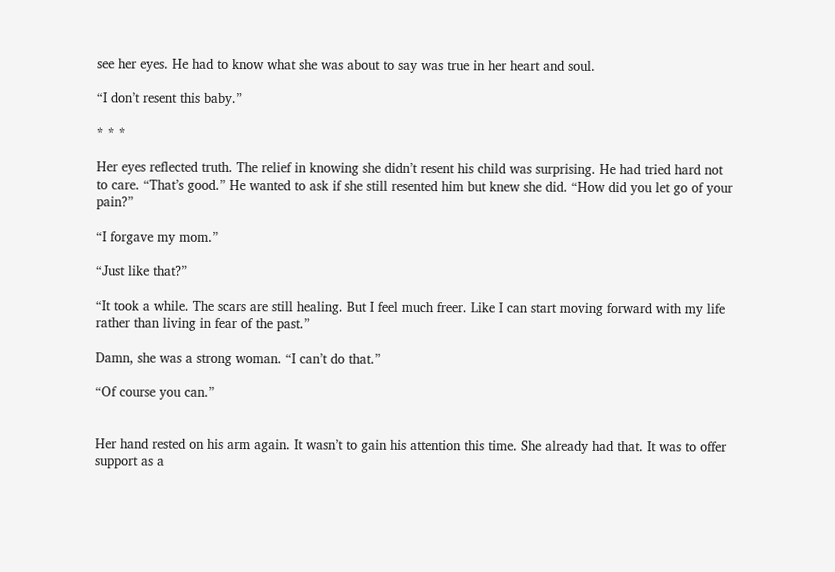see her eyes. He had to know what she was about to say was true in her heart and soul.

“I don’t resent this baby.”

* * *

Her eyes reflected truth. The relief in knowing she didn’t resent his child was surprising. He had tried hard not to care. “That’s good.” He wanted to ask if she still resented him but knew she did. “How did you let go of your pain?”

“I forgave my mom.”

“Just like that?”

“It took a while. The scars are still healing. But I feel much freer. Like I can start moving forward with my life rather than living in fear of the past.”

Damn, she was a strong woman. “I can’t do that.”

“Of course you can.”


Her hand rested on his arm again. It wasn’t to gain his attention this time. She already had that. It was to offer support as a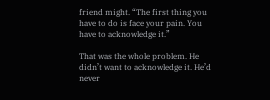friend might. “The first thing you have to do is face your pain. You have to acknowledge it.”

That was the whole problem. He didn’t want to acknowledge it. He’d never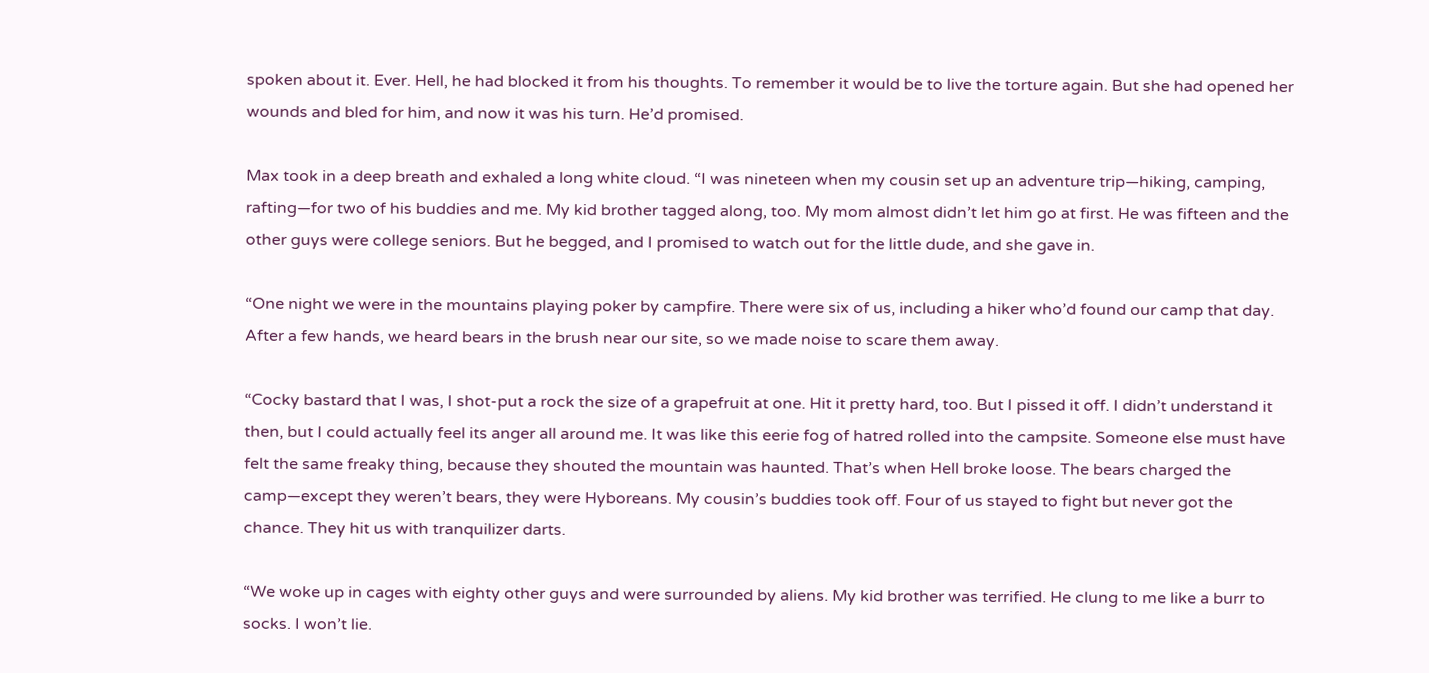spoken about it. Ever. Hell, he had blocked it from his thoughts. To remember it would be to live the torture again. But she had opened her wounds and bled for him, and now it was his turn. He’d promised.

Max took in a deep breath and exhaled a long white cloud. “I was nineteen when my cousin set up an adventure trip—hiking, camping, rafting—for two of his buddies and me. My kid brother tagged along, too. My mom almost didn’t let him go at first. He was fifteen and the other guys were college seniors. But he begged, and I promised to watch out for the little dude, and she gave in.

“One night we were in the mountains playing poker by campfire. There were six of us, including a hiker who’d found our camp that day. After a few hands, we heard bears in the brush near our site, so we made noise to scare them away.

“Cocky bastard that I was, I shot-put a rock the size of a grapefruit at one. Hit it pretty hard, too. But I pissed it off. I didn’t understand it then, but I could actually feel its anger all around me. It was like this eerie fog of hatred rolled into the campsite. Someone else must have felt the same freaky thing, because they shouted the mountain was haunted. That’s when Hell broke loose. The bears charged the camp—except they weren’t bears, they were Hyboreans. My cousin’s buddies took off. Four of us stayed to fight but never got the chance. They hit us with tranquilizer darts.

“We woke up in cages with eighty other guys and were surrounded by aliens. My kid brother was terrified. He clung to me like a burr to socks. I won’t lie.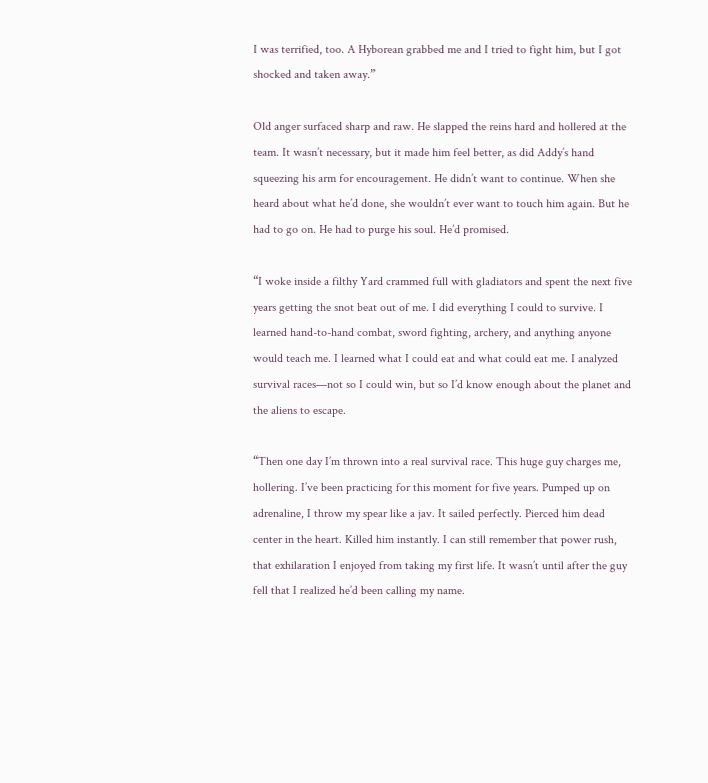I was terrified, too. A Hyborean grabbed me and I tried to fight him, but I got shocked and taken away.”

Old anger surfaced sharp and raw. He slapped the reins hard and hollered at the team. It wasn’t necessary, but it made him feel better, as did Addy’s hand squeezing his arm for encouragement. He didn’t want to continue. When she heard about what he’d done, she wouldn’t ever want to touch him again. But he had to go on. He had to purge his soul. He’d promised.

“I woke inside a filthy Yard crammed full with gladiators and spent the next five years getting the snot beat out of me. I did everything I could to survive. I learned hand-to-hand combat, sword fighting, archery, and anything anyone would teach me. I learned what I could eat and what could eat me. I analyzed survival races—not so I could win, but so I’d know enough about the planet and the aliens to escape.

“Then one day I’m thrown into a real survival race. This huge guy charges me, hollering. I’ve been practicing for this moment for five years. Pumped up on adrenaline, I throw my spear like a jav. It sailed perfectly. Pierced him dead center in the heart. Killed him instantly. I can still remember that power rush, that exhilaration I enjoyed from taking my first life. It wasn’t until after the guy fell that I realized he’d been calling my name.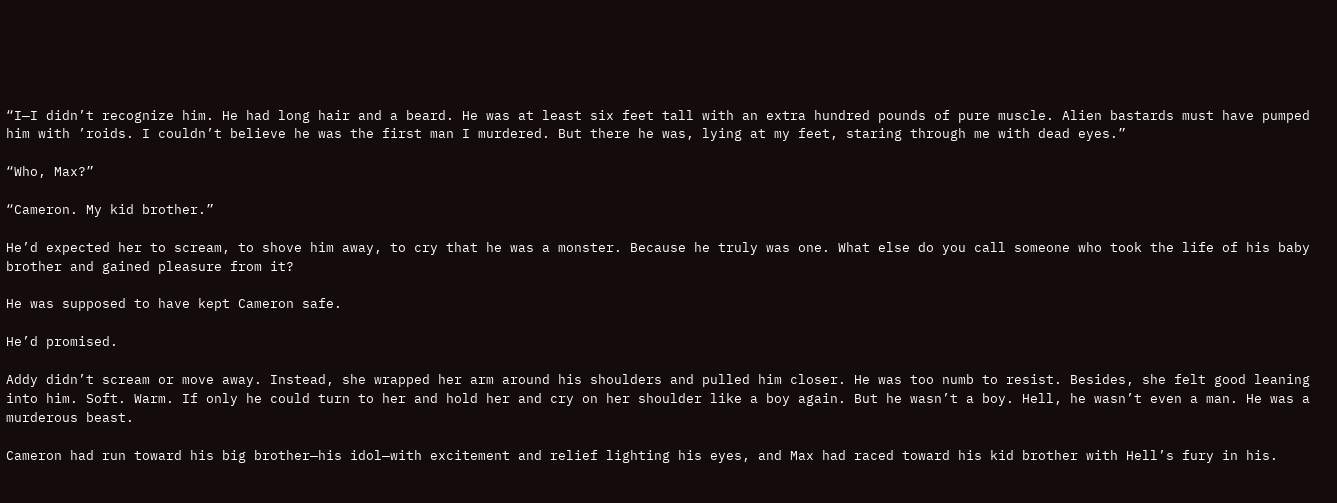“I—I didn’t recognize him. He had long hair and a beard. He was at least six feet tall with an extra hundred pounds of pure muscle. Alien bastards must have pumped him with ’roids. I couldn’t believe he was the first man I murdered. But there he was, lying at my feet, staring through me with dead eyes.”

“Who, Max?”

“Cameron. My kid brother.”

He’d expected her to scream, to shove him away, to cry that he was a monster. Because he truly was one. What else do you call someone who took the life of his baby brother and gained pleasure from it?

He was supposed to have kept Cameron safe.

He’d promised.

Addy didn’t scream or move away. Instead, she wrapped her arm around his shoulders and pulled him closer. He was too numb to resist. Besides, she felt good leaning into him. Soft. Warm. If only he could turn to her and hold her and cry on her shoulder like a boy again. But he wasn’t a boy. Hell, he wasn’t even a man. He was a murderous beast.

Cameron had run toward his big brother—his idol—with excitement and relief lighting his eyes, and Max had raced toward his kid brother with Hell’s fury in his.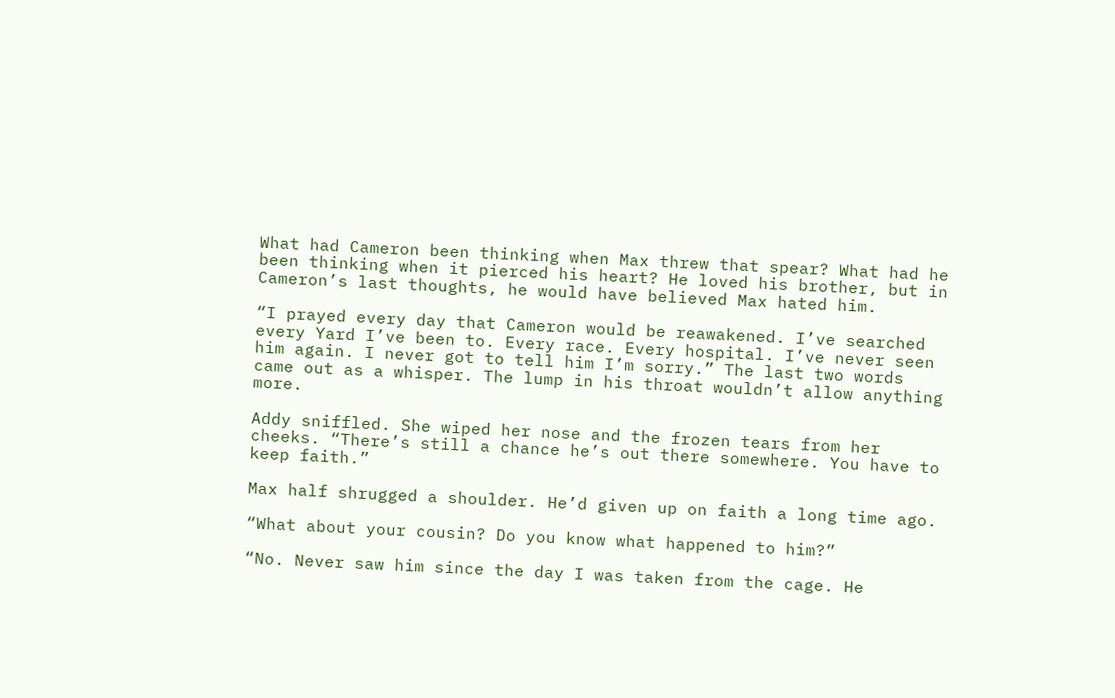What had Cameron been thinking when Max threw that spear? What had he been thinking when it pierced his heart? He loved his brother, but in Cameron’s last thoughts, he would have believed Max hated him.

“I prayed every day that Cameron would be reawakened. I’ve searched every Yard I’ve been to. Every race. Every hospital. I’ve never seen him again. I never got to tell him I’m sorry.” The last two words came out as a whisper. The lump in his throat wouldn’t allow anything more.

Addy sniffled. She wiped her nose and the frozen tears from her cheeks. “There’s still a chance he’s out there somewhere. You have to keep faith.”

Max half shrugged a shoulder. He’d given up on faith a long time ago.

“What about your cousin? Do you know what happened to him?”

“No. Never saw him since the day I was taken from the cage. He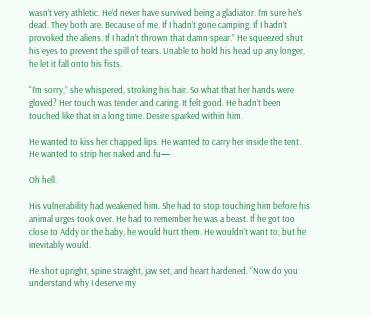wasn’t very athletic. He’d never have survived being a gladiator. I’m sure he’s dead. They both are. Because of me. If I hadn’t gone camping. If I hadn’t provoked the aliens. If I hadn’t thrown that damn spear.” He squeezed shut his eyes to prevent the spill of tears. Unable to hold his head up any longer, he let it fall onto his fists.

“I’m sorry,” she whispered, stroking his hair. So what that her hands were gloved? Her touch was tender and caring. It felt good. He hadn’t been touched like that in a long time. Desire sparked within him.

He wanted to kiss her chapped lips. He wanted to carry her inside the tent. He wanted to strip her naked and fu—

Oh hell.

His vulnerability had weakened him. She had to stop touching him before his animal urges took over. He had to remember he was a beast. If he got too close to Addy or the baby, he would hurt them. He wouldn’t want to, but he inevitably would.

He shot upright, spine straight, jaw set, and heart hardened. “Now do you understand why I deserve my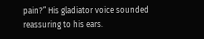pain?” His gladiator voice sounded reassuring to his ears.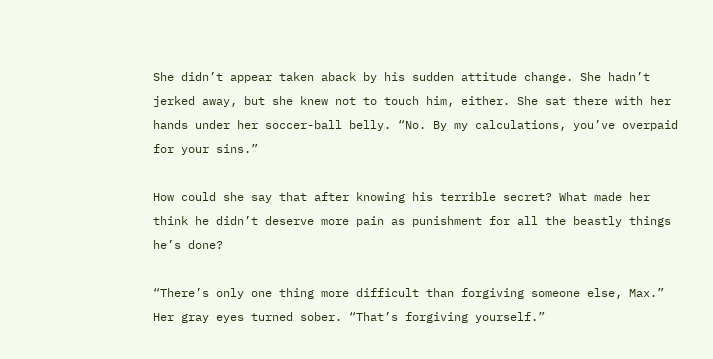She didn’t appear taken aback by his sudden attitude change. She hadn’t jerked away, but she knew not to touch him, either. She sat there with her hands under her soccer-ball belly. “No. By my calculations, you’ve overpaid for your sins.”

How could she say that after knowing his terrible secret? What made her think he didn’t deserve more pain as punishment for all the beastly things he’s done?

“There’s only one thing more difficult than forgiving someone else, Max.” Her gray eyes turned sober. “That’s forgiving yourself.”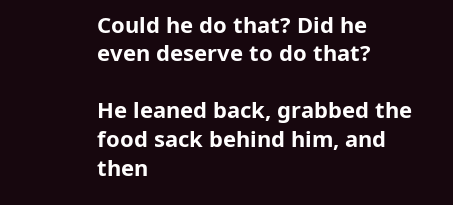Could he do that? Did he even deserve to do that?

He leaned back, grabbed the food sack behind him, and then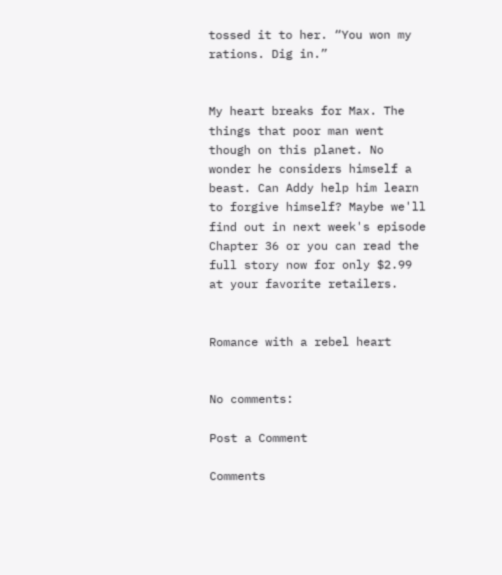tossed it to her. “You won my rations. Dig in.”


My heart breaks for Max. The things that poor man went though on this planet. No wonder he considers himself a beast. Can Addy help him learn to forgive himself? Maybe we'll find out in next week's episode  Chapter 36 or you can read the full story now for only $2.99 at your favorite retailers.


Romance with a rebel heart


No comments:

Post a Comment

Comments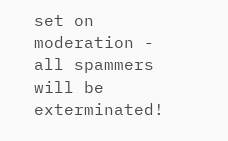set on moderation - all spammers will be exterminated!